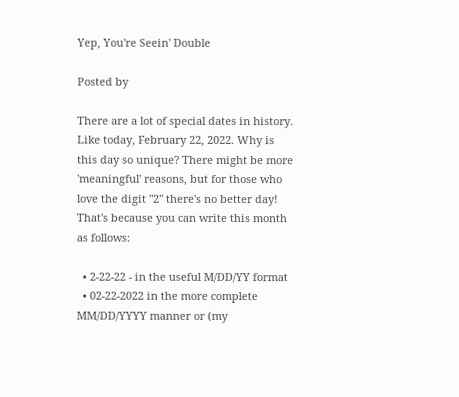Yep, You're Seein' Double

Posted by

There are a lot of special dates in history. Like today, February 22, 2022. Why is this day so unique? There might be more 'meaningful' reasons, but for those who love the digit "2" there's no better day! That's because you can write this month as follows:

  • 2-22-22 - in the useful M/DD/YY format
  • 02-22-2022 in the more complete MM/DD/YYYY manner or (my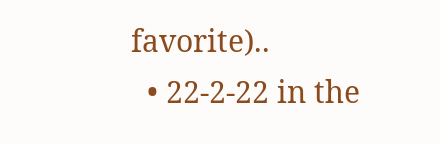favorite)..
  • 22-2-22 in the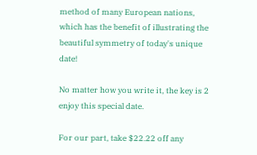method of many European nations, which has the benefit of illustrating the beautiful symmetry of today's unique date!

No matter how you write it, the key is 2 enjoy this special date.

For our part, take $22.22 off any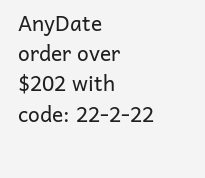AnyDate order over $202 with code: 22-2-22